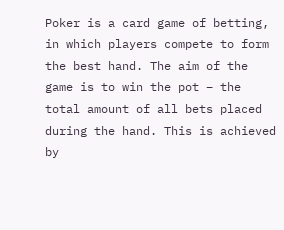Poker is a card game of betting, in which players compete to form the best hand. The aim of the game is to win the pot – the total amount of all bets placed during the hand. This is achieved by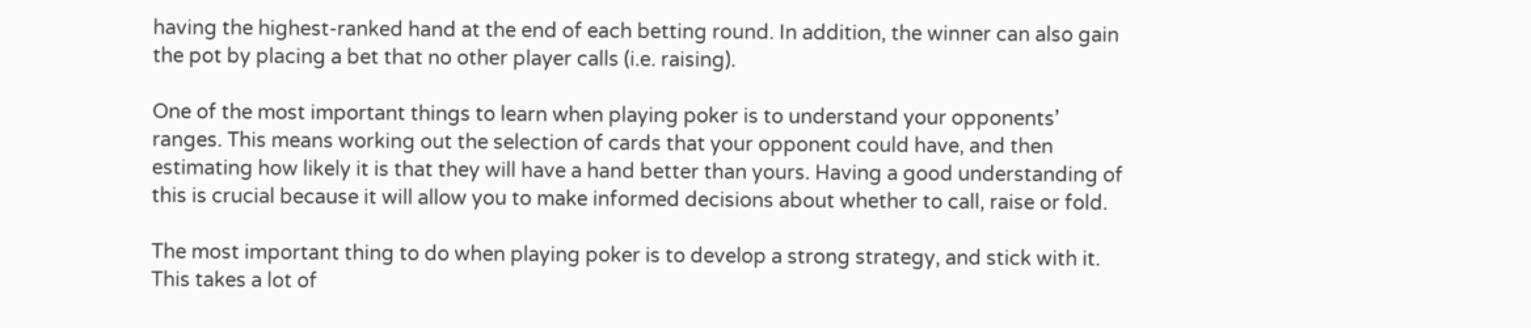having the highest-ranked hand at the end of each betting round. In addition, the winner can also gain the pot by placing a bet that no other player calls (i.e. raising).

One of the most important things to learn when playing poker is to understand your opponents’ ranges. This means working out the selection of cards that your opponent could have, and then estimating how likely it is that they will have a hand better than yours. Having a good understanding of this is crucial because it will allow you to make informed decisions about whether to call, raise or fold.

The most important thing to do when playing poker is to develop a strong strategy, and stick with it. This takes a lot of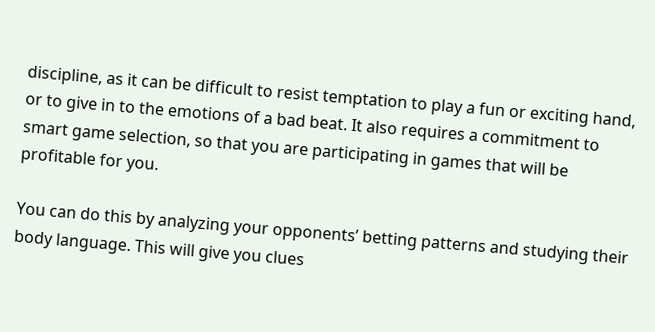discipline, as it can be difficult to resist temptation to play a fun or exciting hand, or to give in to the emotions of a bad beat. It also requires a commitment to smart game selection, so that you are participating in games that will be profitable for you.

You can do this by analyzing your opponents’ betting patterns and studying their body language. This will give you clues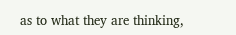as to what they are thinking,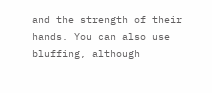and the strength of their hands. You can also use bluffing, although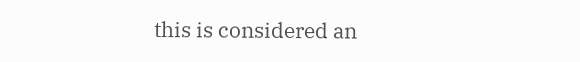this is considered an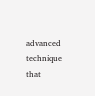advanced technique that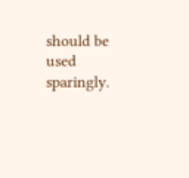should be used sparingly.